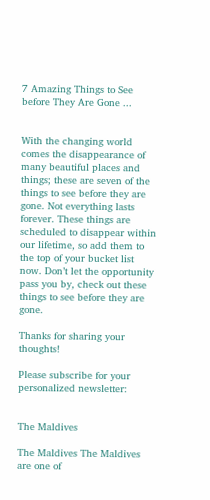7 Amazing Things to See before They Are Gone ...


With the changing world comes the disappearance of many beautiful places and things; these are seven of the things to see before they are gone. Not everything lasts forever. These things are scheduled to disappear within our lifetime, so add them to the top of your bucket list now. Don’t let the opportunity pass you by, check out these things to see before they are gone.

Thanks for sharing your thoughts!

Please subscribe for your personalized newsletter:


The Maldives

The Maldives The Maldives are one of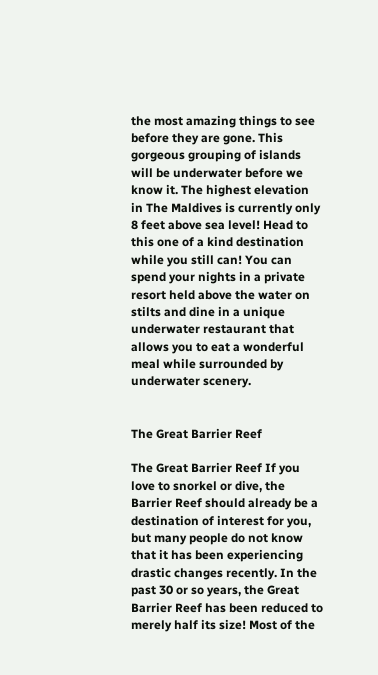the most amazing things to see before they are gone. This gorgeous grouping of islands will be underwater before we know it. The highest elevation in The Maldives is currently only 8 feet above sea level! Head to this one of a kind destination while you still can! You can spend your nights in a private resort held above the water on stilts and dine in a unique underwater restaurant that allows you to eat a wonderful meal while surrounded by underwater scenery.


The Great Barrier Reef

The Great Barrier Reef If you love to snorkel or dive, the Barrier Reef should already be a destination of interest for you, but many people do not know that it has been experiencing drastic changes recently. In the past 30 or so years, the Great Barrier Reef has been reduced to merely half its size! Most of the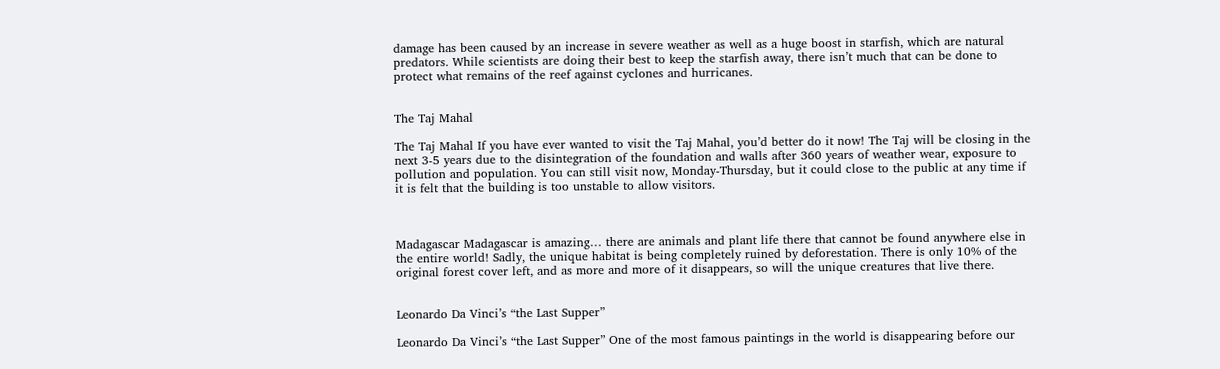damage has been caused by an increase in severe weather as well as a huge boost in starfish, which are natural predators. While scientists are doing their best to keep the starfish away, there isn’t much that can be done to protect what remains of the reef against cyclones and hurricanes.


The Taj Mahal

The Taj Mahal If you have ever wanted to visit the Taj Mahal, you’d better do it now! The Taj will be closing in the next 3-5 years due to the disintegration of the foundation and walls after 360 years of weather wear, exposure to pollution and population. You can still visit now, Monday-Thursday, but it could close to the public at any time if it is felt that the building is too unstable to allow visitors.



Madagascar Madagascar is amazing… there are animals and plant life there that cannot be found anywhere else in the entire world! Sadly, the unique habitat is being completely ruined by deforestation. There is only 10% of the original forest cover left, and as more and more of it disappears, so will the unique creatures that live there.


Leonardo Da Vinci’s “the Last Supper”

Leonardo Da Vinci’s “the Last Supper” One of the most famous paintings in the world is disappearing before our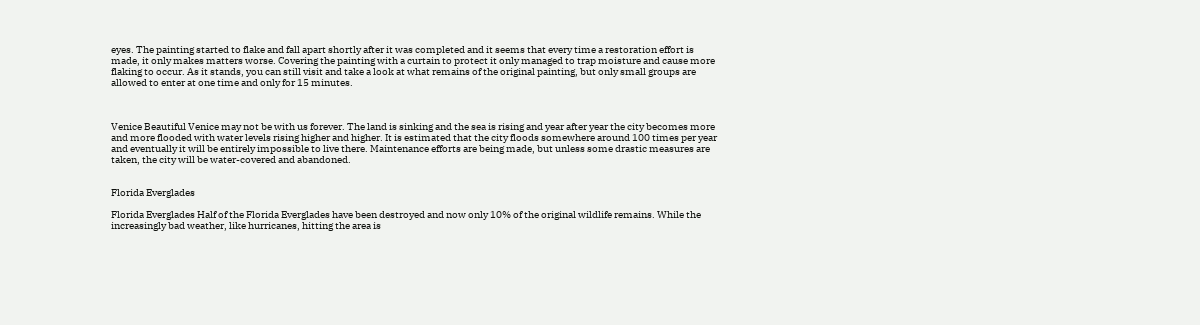eyes. The painting started to flake and fall apart shortly after it was completed and it seems that every time a restoration effort is made, it only makes matters worse. Covering the painting with a curtain to protect it only managed to trap moisture and cause more flaking to occur. As it stands, you can still visit and take a look at what remains of the original painting, but only small groups are allowed to enter at one time and only for 15 minutes.



Venice Beautiful Venice may not be with us forever. The land is sinking and the sea is rising and year after year the city becomes more and more flooded with water levels rising higher and higher. It is estimated that the city floods somewhere around 100 times per year and eventually it will be entirely impossible to live there. Maintenance efforts are being made, but unless some drastic measures are taken, the city will be water-covered and abandoned.


Florida Everglades

Florida Everglades Half of the Florida Everglades have been destroyed and now only 10% of the original wildlife remains. While the increasingly bad weather, like hurricanes, hitting the area is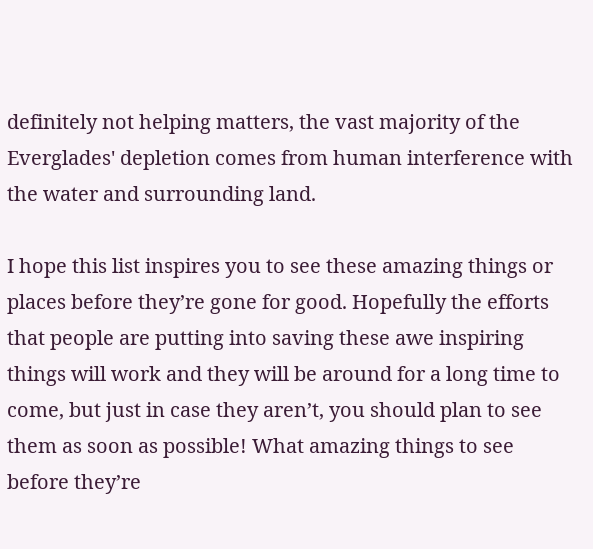definitely not helping matters, the vast majority of the Everglades' depletion comes from human interference with the water and surrounding land.

I hope this list inspires you to see these amazing things or places before they’re gone for good. Hopefully the efforts that people are putting into saving these awe inspiring things will work and they will be around for a long time to come, but just in case they aren’t, you should plan to see them as soon as possible! What amazing things to see before they’re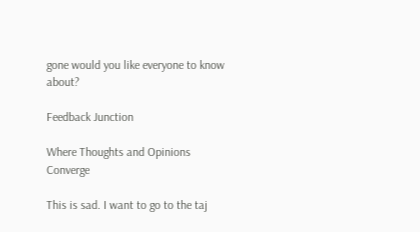gone would you like everyone to know about?

Feedback Junction

Where Thoughts and Opinions Converge

This is sad. I want to go to the taj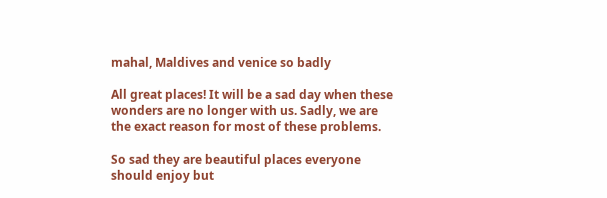mahal, Maldives and venice so badly

All great places! It will be a sad day when these wonders are no longer with us. Sadly, we are the exact reason for most of these problems.

So sad they are beautiful places everyone should enjoy but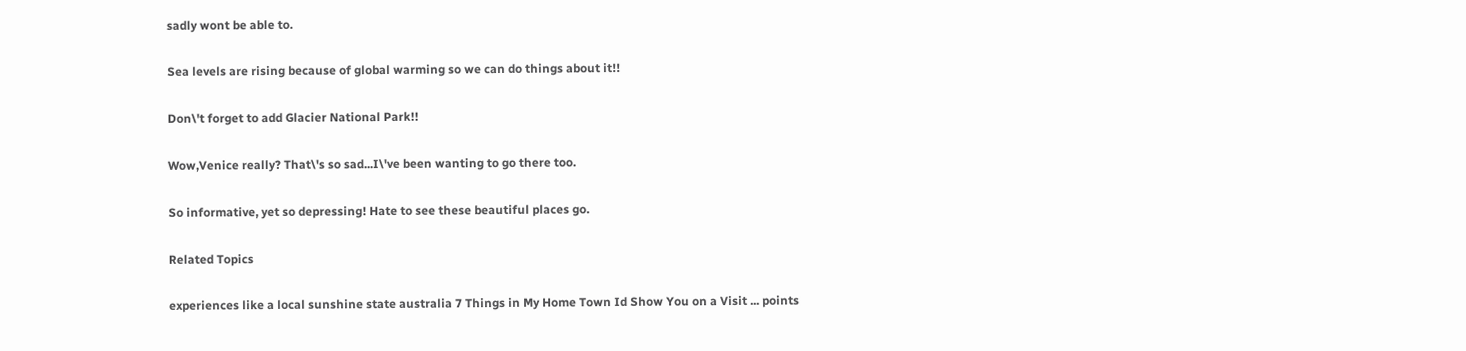sadly wont be able to.

Sea levels are rising because of global warming so we can do things about it!!

Don\'t forget to add Glacier National Park!!

Wow,Venice really? That\'s so sad...I\'ve been wanting to go there too.

So informative, yet so depressing! Hate to see these beautiful places go.

Related Topics

experiences like a local sunshine state australia 7 Things in My Home Town Id Show You on a Visit ... points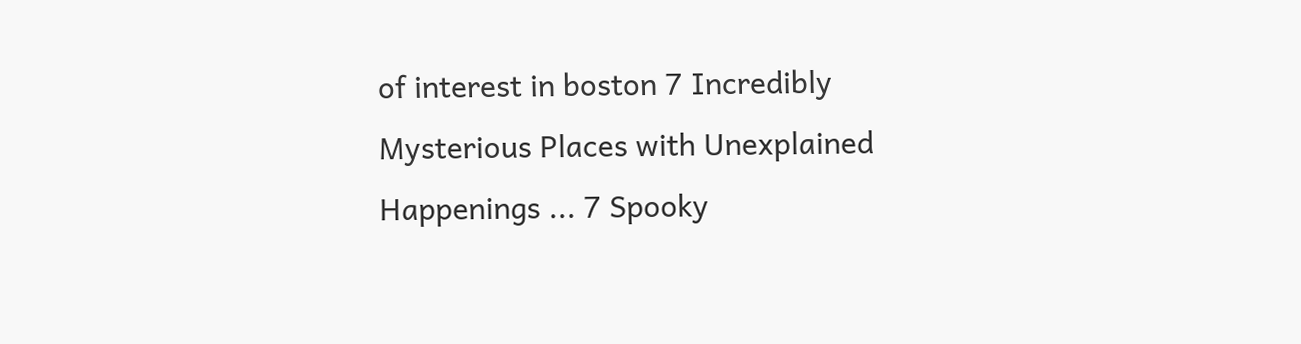of interest in boston 7 Incredibly Mysterious Places with Unexplained Happenings ... 7 Spooky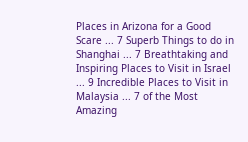Places in Arizona for a Good Scare ... 7 Superb Things to do in Shanghai ... 7 Breathtaking and Inspiring Places to Visit in Israel ... 9 Incredible Places to Visit in Malaysia ... 7 of the Most Amazing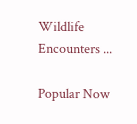Wildlife Encounters ...

Popular Now